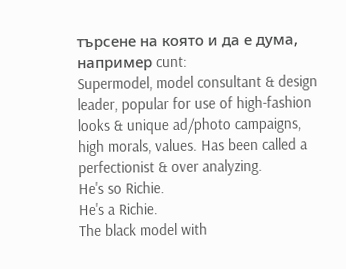търсене на която и да е дума, например cunt:
Supermodel, model consultant & design leader, popular for use of high-fashion looks & unique ad/photo campaigns, high morals, values. Has been called a perfectionist & over analyzing.
He's so Richie.
He's a Richie.
The black model with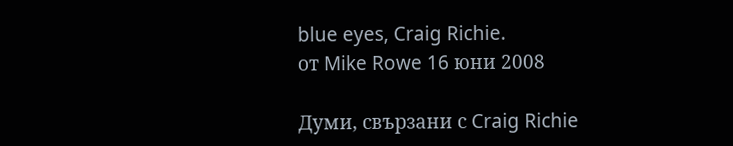blue eyes, Craig Richie.
от Mike Rowe 16 юни 2008

Думи, свързани с Craig Richie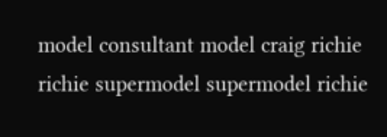model consultant model craig richie richie supermodel supermodel richie